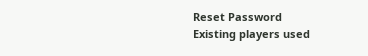Reset Password
Existing players used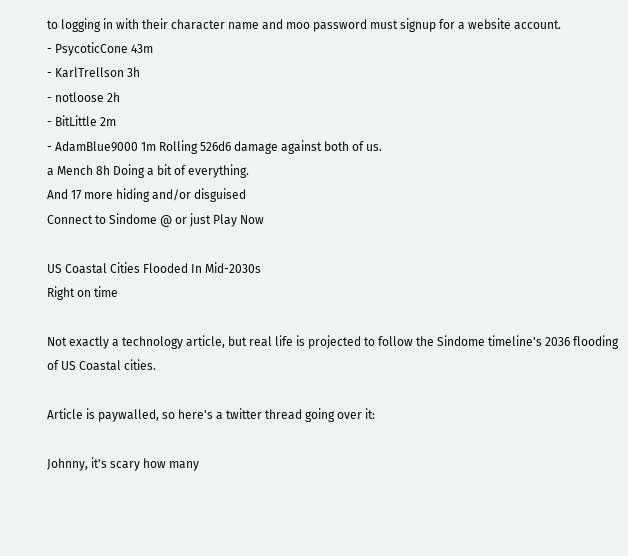to logging in with their character name and moo password must signup for a website account.
- PsycoticCone 43m
- KarlTrellson 3h
- notloose 2h
- BitLittle 2m
- AdamBlue9000 1m Rolling 526d6 damage against both of us.
a Mench 8h Doing a bit of everything.
And 17 more hiding and/or disguised
Connect to Sindome @ or just Play Now

US Coastal Cities Flooded In Mid-2030s
Right on time

Not exactly a technology article, but real life is projected to follow the Sindome timeline's 2036 flooding of US Coastal cities.

Article is paywalled, so here's a twitter thread going over it:

Johnny, it's scary how many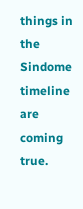things in the Sindome timeline are coming true.